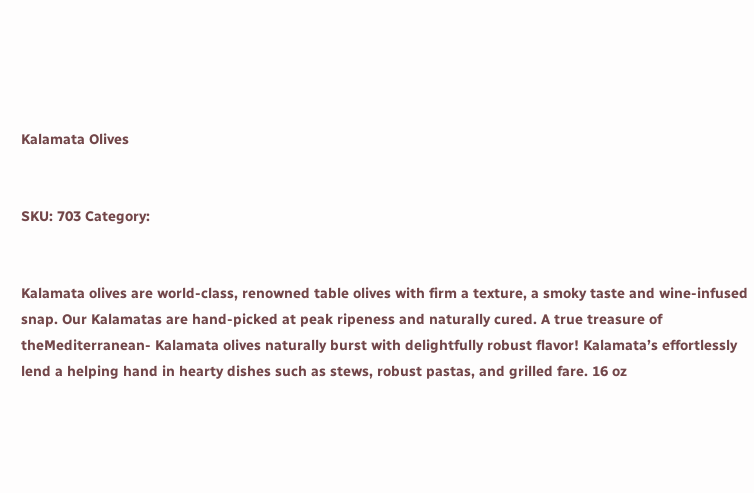Kalamata Olives


SKU: 703 Category:


Kalamata olives are world-class, renowned table olives with firm a texture, a smoky taste and wine-infused snap. Our Kalamatas are hand-picked at peak ripeness and naturally cured. A true treasure of theMediterranean- Kalamata olives naturally burst with delightfully robust flavor! Kalamata’s effortlessly lend a helping hand in hearty dishes such as stews, robust pastas, and grilled fare. 16 oz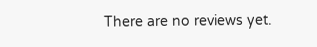There are no reviews yet.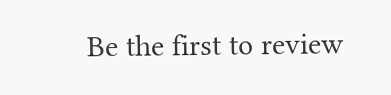Be the first to review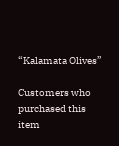“Kalamata Olives”

Customers who purchased this item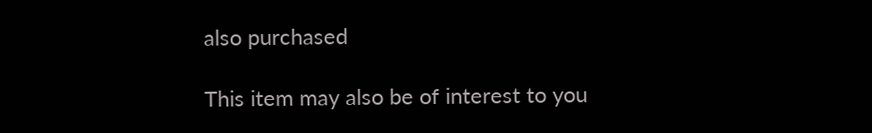also purchased

This item may also be of interest to you